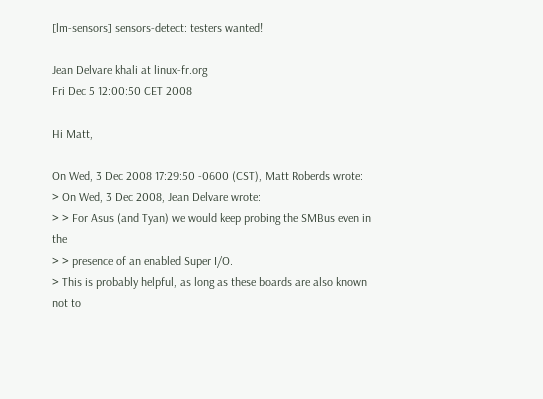[lm-sensors] sensors-detect: testers wanted!

Jean Delvare khali at linux-fr.org
Fri Dec 5 12:00:50 CET 2008

Hi Matt,

On Wed, 3 Dec 2008 17:29:50 -0600 (CST), Matt Roberds wrote:
> On Wed, 3 Dec 2008, Jean Delvare wrote:
> > For Asus (and Tyan) we would keep probing the SMBus even in the
> > presence of an enabled Super I/O.
> This is probably helpful, as long as these boards are also known not to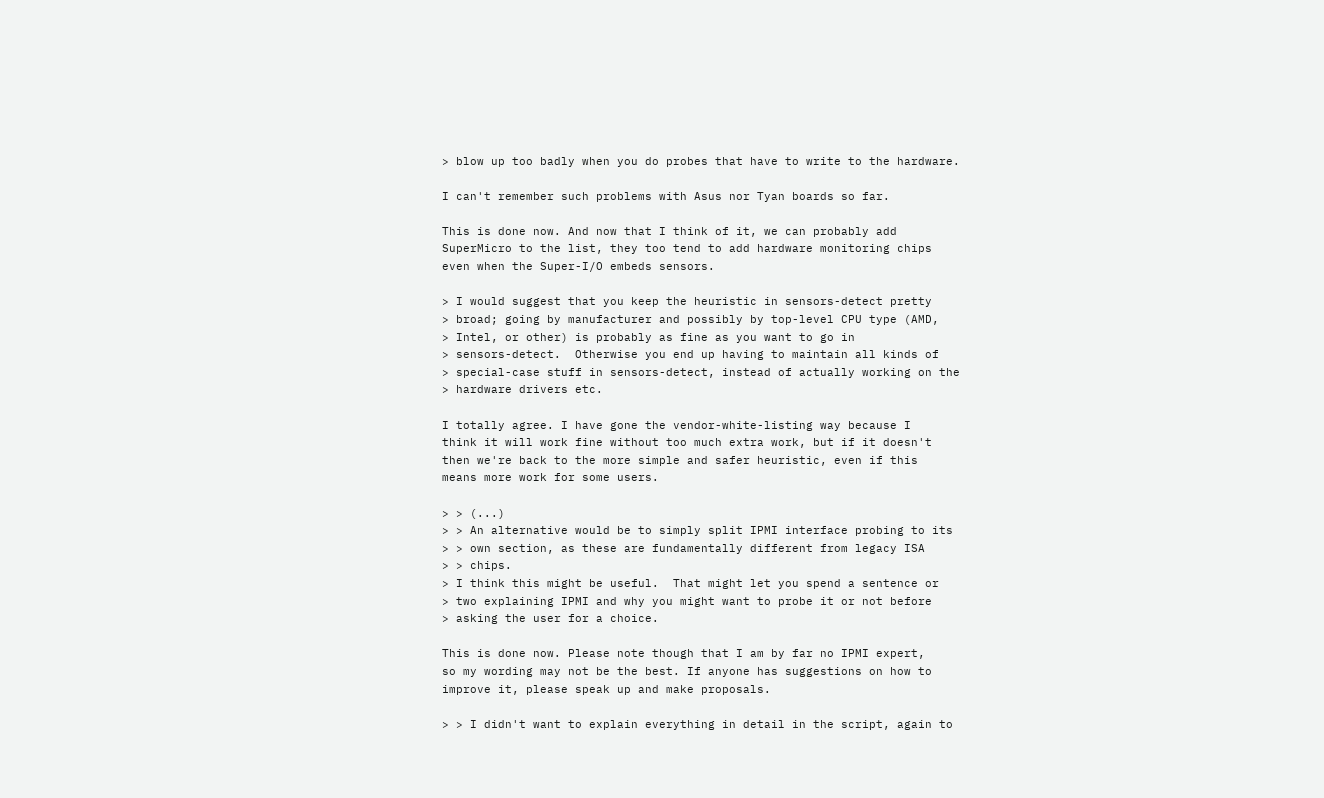> blow up too badly when you do probes that have to write to the hardware.

I can't remember such problems with Asus nor Tyan boards so far.

This is done now. And now that I think of it, we can probably add
SuperMicro to the list, they too tend to add hardware monitoring chips
even when the Super-I/O embeds sensors.

> I would suggest that you keep the heuristic in sensors-detect pretty
> broad; going by manufacturer and possibly by top-level CPU type (AMD,
> Intel, or other) is probably as fine as you want to go in
> sensors-detect.  Otherwise you end up having to maintain all kinds of
> special-case stuff in sensors-detect, instead of actually working on the
> hardware drivers etc.

I totally agree. I have gone the vendor-white-listing way because I
think it will work fine without too much extra work, but if it doesn't
then we're back to the more simple and safer heuristic, even if this
means more work for some users.

> > (...)
> > An alternative would be to simply split IPMI interface probing to its
> > own section, as these are fundamentally different from legacy ISA
> > chips.
> I think this might be useful.  That might let you spend a sentence or
> two explaining IPMI and why you might want to probe it or not before
> asking the user for a choice.

This is done now. Please note though that I am by far no IPMI expert,
so my wording may not be the best. If anyone has suggestions on how to
improve it, please speak up and make proposals.

> > I didn't want to explain everything in detail in the script, again to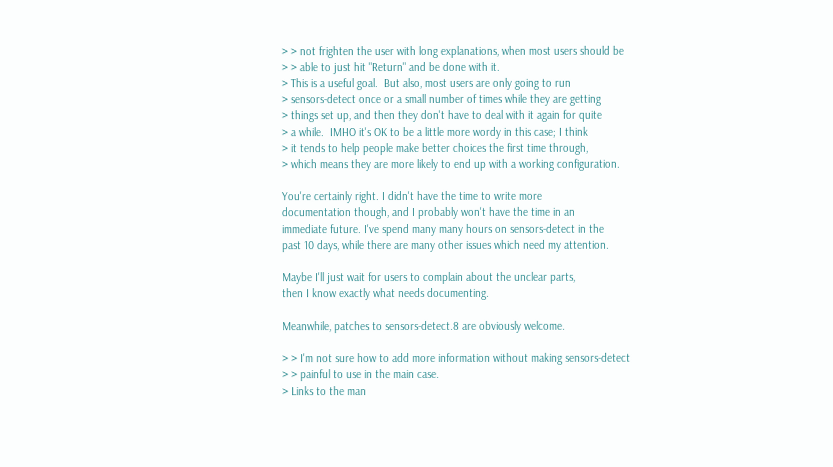> > not frighten the user with long explanations, when most users should be
> > able to just hit "Return" and be done with it.
> This is a useful goal.  But also, most users are only going to run
> sensors-detect once or a small number of times while they are getting
> things set up, and then they don't have to deal with it again for quite
> a while.  IMHO it's OK to be a little more wordy in this case; I think
> it tends to help people make better choices the first time through,
> which means they are more likely to end up with a working configuration.

You're certainly right. I didn't have the time to write more
documentation though, and I probably won't have the time in an
immediate future. I've spend many many hours on sensors-detect in the
past 10 days, while there are many other issues which need my attention.

Maybe I'll just wait for users to complain about the unclear parts,
then I know exactly what needs documenting.

Meanwhile, patches to sensors-detect.8 are obviously welcome.

> > I'm not sure how to add more information without making sensors-detect
> > painful to use in the main case.
> Links to the man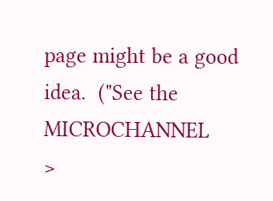page might be a good idea.  ("See the MICROCHANNEL
>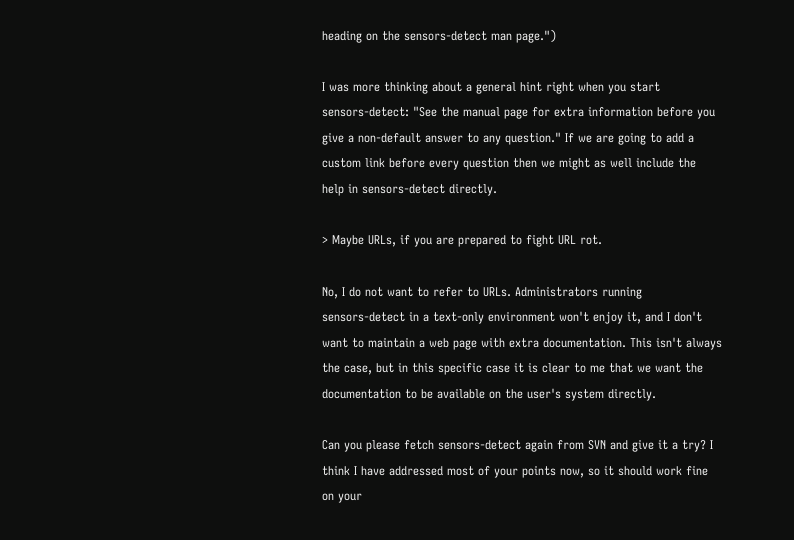heading on the sensors-detect man page.")

I was more thinking about a general hint right when you start
sensors-detect: "See the manual page for extra information before you
give a non-default answer to any question." If we are going to add a
custom link before every question then we might as well include the
help in sensors-detect directly.

> Maybe URLs, if you are prepared to fight URL rot.

No, I do not want to refer to URLs. Administrators running
sensors-detect in a text-only environment won't enjoy it, and I don't
want to maintain a web page with extra documentation. This isn't always
the case, but in this specific case it is clear to me that we want the
documentation to be available on the user's system directly.

Can you please fetch sensors-detect again from SVN and give it a try? I
think I have addressed most of your points now, so it should work fine
on your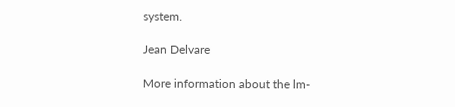system.

Jean Delvare

More information about the lm-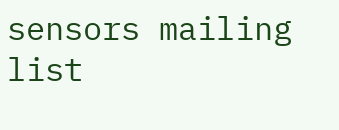sensors mailing list